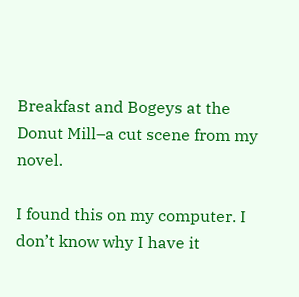Breakfast and Bogeys at the Donut Mill–a cut scene from my novel.

I found this on my computer. I don’t know why I have it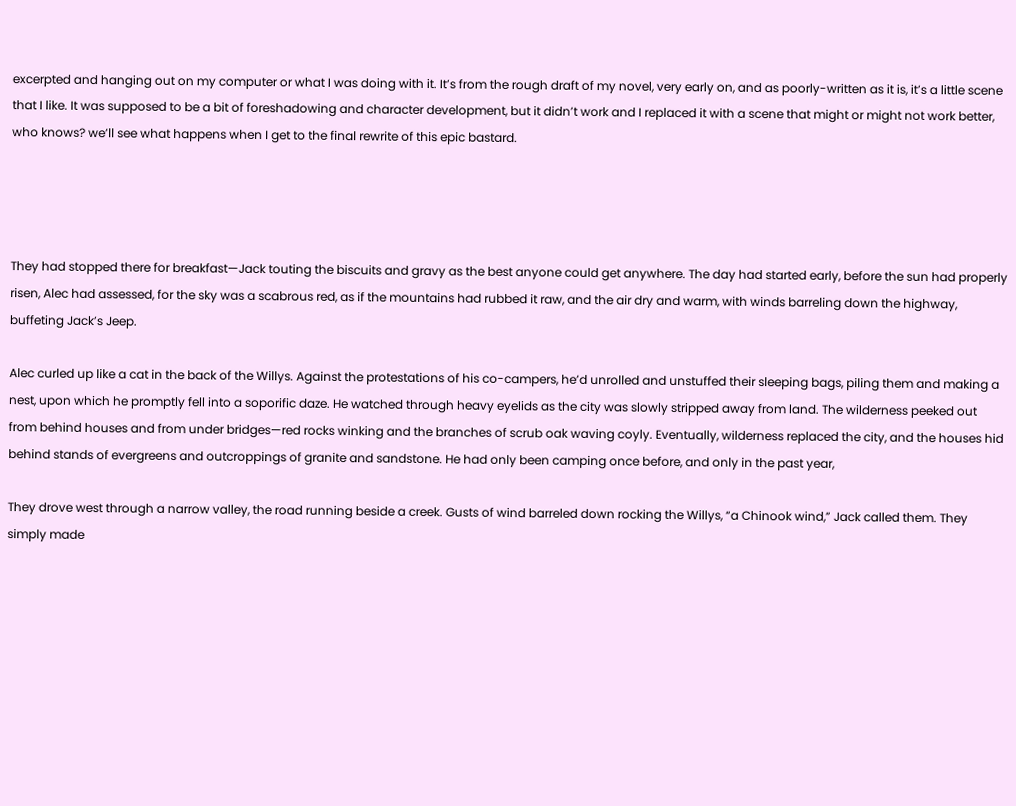excerpted and hanging out on my computer or what I was doing with it. It’s from the rough draft of my novel, very early on, and as poorly-written as it is, it’s a little scene that I like. It was supposed to be a bit of foreshadowing and character development, but it didn’t work and I replaced it with a scene that might or might not work better, who knows? we’ll see what happens when I get to the final rewrite of this epic bastard.




They had stopped there for breakfast—Jack touting the biscuits and gravy as the best anyone could get anywhere. The day had started early, before the sun had properly risen, Alec had assessed, for the sky was a scabrous red, as if the mountains had rubbed it raw, and the air dry and warm, with winds barreling down the highway, buffeting Jack’s Jeep.

Alec curled up like a cat in the back of the Willys. Against the protestations of his co-campers, he’d unrolled and unstuffed their sleeping bags, piling them and making a nest, upon which he promptly fell into a soporific daze. He watched through heavy eyelids as the city was slowly stripped away from land. The wilderness peeked out from behind houses and from under bridges—red rocks winking and the branches of scrub oak waving coyly. Eventually, wilderness replaced the city, and the houses hid behind stands of evergreens and outcroppings of granite and sandstone. He had only been camping once before, and only in the past year,

They drove west through a narrow valley, the road running beside a creek. Gusts of wind barreled down rocking the Willys, “a Chinook wind,” Jack called them. They simply made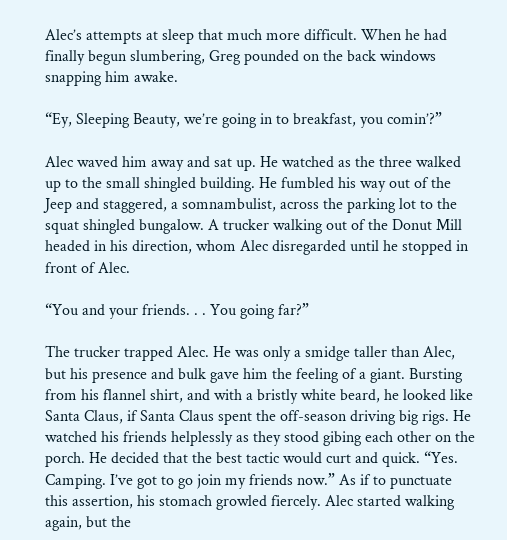Alec’s attempts at sleep that much more difficult. When he had finally begun slumbering, Greg pounded on the back windows snapping him awake.

“Ey, Sleeping Beauty, we’re going in to breakfast, you comin’?”

Alec waved him away and sat up. He watched as the three walked up to the small shingled building. He fumbled his way out of the Jeep and staggered, a somnambulist, across the parking lot to the squat shingled bungalow. A trucker walking out of the Donut Mill headed in his direction, whom Alec disregarded until he stopped in front of Alec.

“You and your friends. . . You going far?”

The trucker trapped Alec. He was only a smidge taller than Alec, but his presence and bulk gave him the feeling of a giant. Bursting from his flannel shirt, and with a bristly white beard, he looked like Santa Claus, if Santa Claus spent the off-season driving big rigs. He watched his friends helplessly as they stood gibing each other on the porch. He decided that the best tactic would curt and quick. “Yes. Camping. I’ve got to go join my friends now.” As if to punctuate this assertion, his stomach growled fiercely. Alec started walking again, but the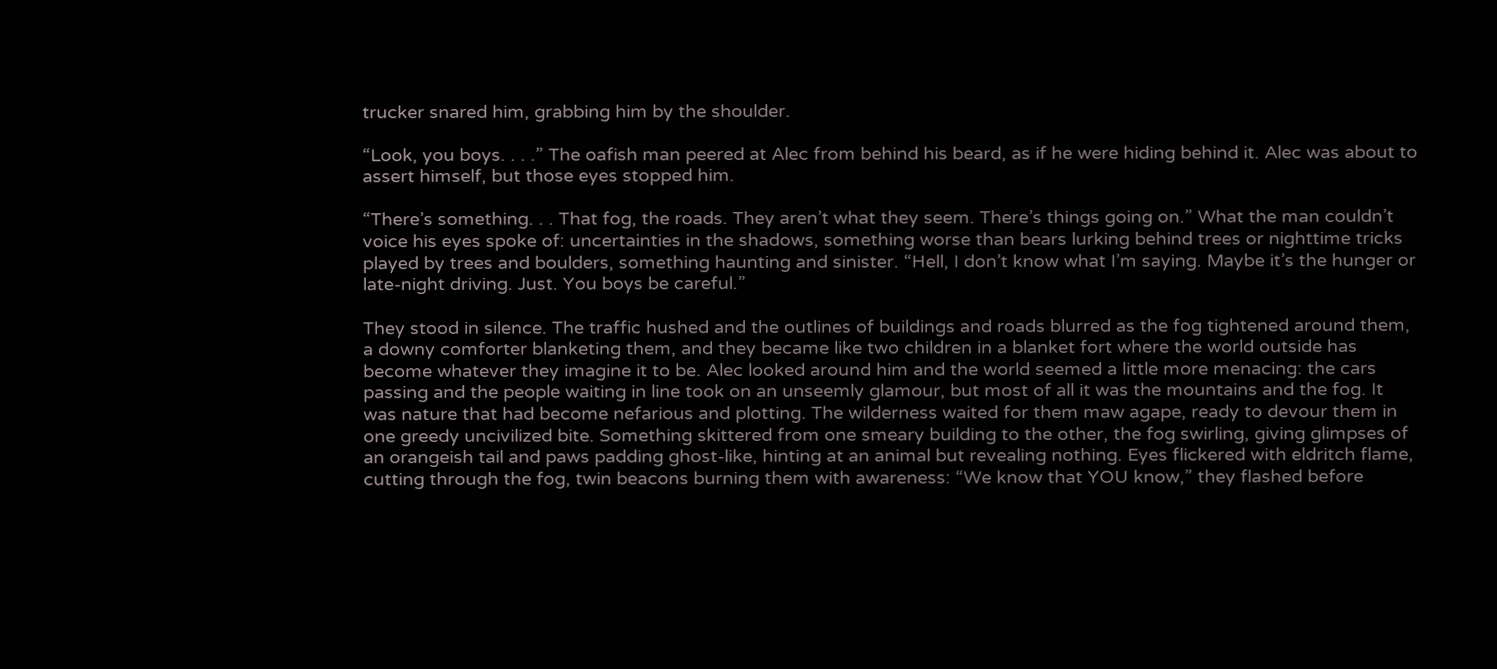trucker snared him, grabbing him by the shoulder.

“Look, you boys. . . .” The oafish man peered at Alec from behind his beard, as if he were hiding behind it. Alec was about to assert himself, but those eyes stopped him.

“There’s something. . . That fog, the roads. They aren’t what they seem. There’s things going on.” What the man couldn’t voice his eyes spoke of: uncertainties in the shadows, something worse than bears lurking behind trees or nighttime tricks played by trees and boulders, something haunting and sinister. “Hell, I don’t know what I’m saying. Maybe it’s the hunger or late-night driving. Just. You boys be careful.”

They stood in silence. The traffic hushed and the outlines of buildings and roads blurred as the fog tightened around them, a downy comforter blanketing them, and they became like two children in a blanket fort where the world outside has become whatever they imagine it to be. Alec looked around him and the world seemed a little more menacing: the cars passing and the people waiting in line took on an unseemly glamour, but most of all it was the mountains and the fog. It was nature that had become nefarious and plotting. The wilderness waited for them maw agape, ready to devour them in one greedy uncivilized bite. Something skittered from one smeary building to the other, the fog swirling, giving glimpses of an orangeish tail and paws padding ghost-like, hinting at an animal but revealing nothing. Eyes flickered with eldritch flame, cutting through the fog, twin beacons burning them with awareness: “We know that YOU know,” they flashed before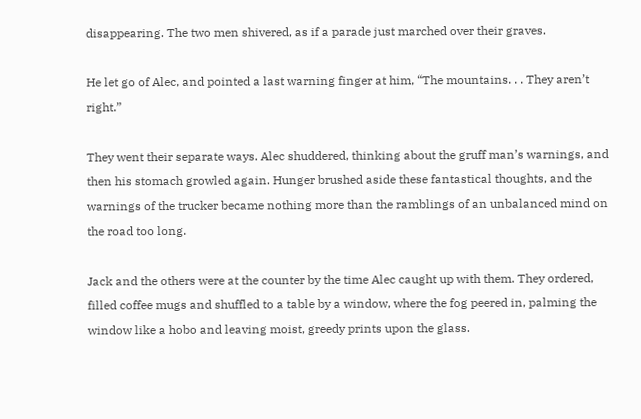disappearing. The two men shivered, as if a parade just marched over their graves.

He let go of Alec, and pointed a last warning finger at him, “The mountains. . . They aren’t right.”

They went their separate ways. Alec shuddered, thinking about the gruff man’s warnings, and then his stomach growled again. Hunger brushed aside these fantastical thoughts, and the warnings of the trucker became nothing more than the ramblings of an unbalanced mind on the road too long.

Jack and the others were at the counter by the time Alec caught up with them. They ordered, filled coffee mugs and shuffled to a table by a window, where the fog peered in, palming the window like a hobo and leaving moist, greedy prints upon the glass.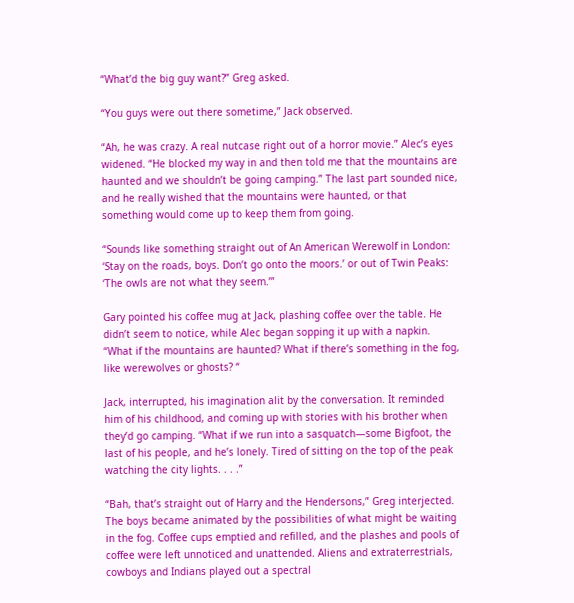“What’d the big guy want?” Greg asked.

“You guys were out there sometime,” Jack observed.

“Ah, he was crazy. A real nutcase right out of a horror movie.” Alec’s eyes widened. “He blocked my way in and then told me that the mountains are haunted and we shouldn’t be going camping.” The last part sounded nice, and he really wished that the mountains were haunted, or that something would come up to keep them from going.

“Sounds like something straight out of An American Werewolf in London: ‘Stay on the roads, boys. Don’t go onto the moors.’ or out of Twin Peaks: ‘The owls are not what they seem.’”

Gary pointed his coffee mug at Jack, plashing coffee over the table. He didn’t seem to notice, while Alec began sopping it up with a napkin. “What if the mountains are haunted? What if there’s something in the fog, like werewolves or ghosts? “

Jack, interrupted, his imagination alit by the conversation. It reminded him of his childhood, and coming up with stories with his brother when they’d go camping. “What if we run into a sasquatch—some Bigfoot, the last of his people, and he’s lonely. Tired of sitting on the top of the peak watching the city lights. . . .”

“Bah, that’s straight out of Harry and the Hendersons,” Greg interjected. The boys became animated by the possibilities of what might be waiting in the fog. Coffee cups emptied and refilled, and the plashes and pools of coffee were left unnoticed and unattended. Aliens and extraterrestrials, cowboys and Indians played out a spectral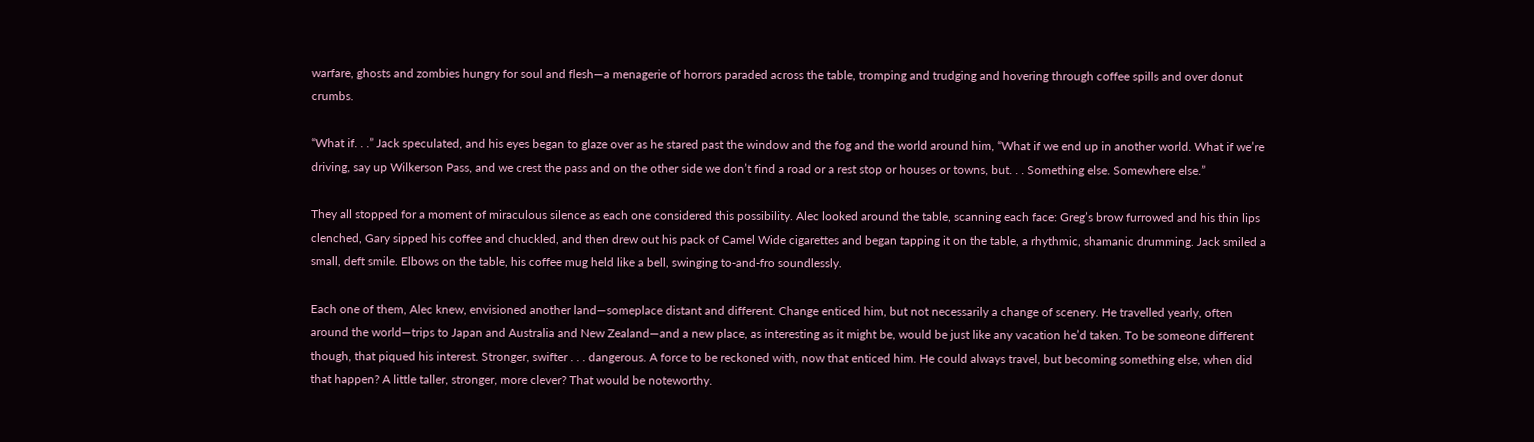warfare, ghosts and zombies hungry for soul and flesh—a menagerie of horrors paraded across the table, tromping and trudging and hovering through coffee spills and over donut crumbs.

“What if. . .” Jack speculated, and his eyes began to glaze over as he stared past the window and the fog and the world around him, “What if we end up in another world. What if we’re driving, say up Wilkerson Pass, and we crest the pass and on the other side we don’t find a road or a rest stop or houses or towns, but. . . Something else. Somewhere else.”

They all stopped for a moment of miraculous silence as each one considered this possibility. Alec looked around the table, scanning each face: Greg’s brow furrowed and his thin lips clenched, Gary sipped his coffee and chuckled, and then drew out his pack of Camel Wide cigarettes and began tapping it on the table, a rhythmic, shamanic drumming. Jack smiled a small, deft smile. Elbows on the table, his coffee mug held like a bell, swinging to-and-fro soundlessly.

Each one of them, Alec knew, envisioned another land—someplace distant and different. Change enticed him, but not necessarily a change of scenery. He travelled yearly, often around the world—trips to Japan and Australia and New Zealand—and a new place, as interesting as it might be, would be just like any vacation he’d taken. To be someone different though, that piqued his interest. Stronger, swifter . . . dangerous. A force to be reckoned with, now that enticed him. He could always travel, but becoming something else, when did that happen? A little taller, stronger, more clever? That would be noteworthy.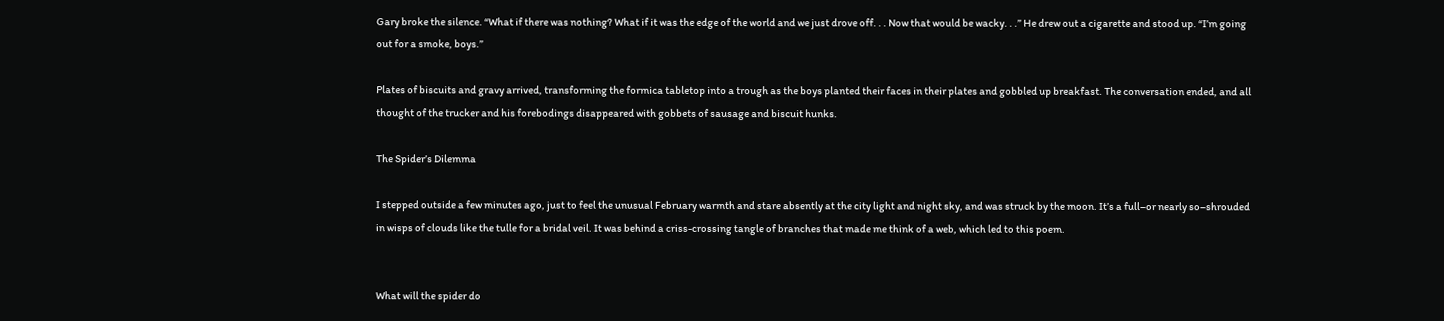Gary broke the silence. “What if there was nothing? What if it was the edge of the world and we just drove off. . . Now that would be wacky. . .” He drew out a cigarette and stood up. “I’m going out for a smoke, boys.”

Plates of biscuits and gravy arrived, transforming the formica tabletop into a trough as the boys planted their faces in their plates and gobbled up breakfast. The conversation ended, and all thought of the trucker and his forebodings disappeared with gobbets of sausage and biscuit hunks.

The Spider’s Dilemma

I stepped outside a few minutes ago, just to feel the unusual February warmth and stare absently at the city light and night sky, and was struck by the moon. It’s a full–or nearly so–shrouded in wisps of clouds like the tulle for a bridal veil. It was behind a criss-crossing tangle of branches that made me think of a web, which led to this poem.


What will the spider do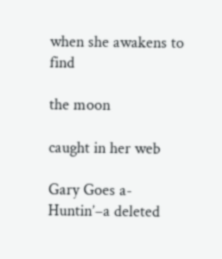when she awakens to find

the moon

caught in her web

Gary Goes a-Huntin’–a deleted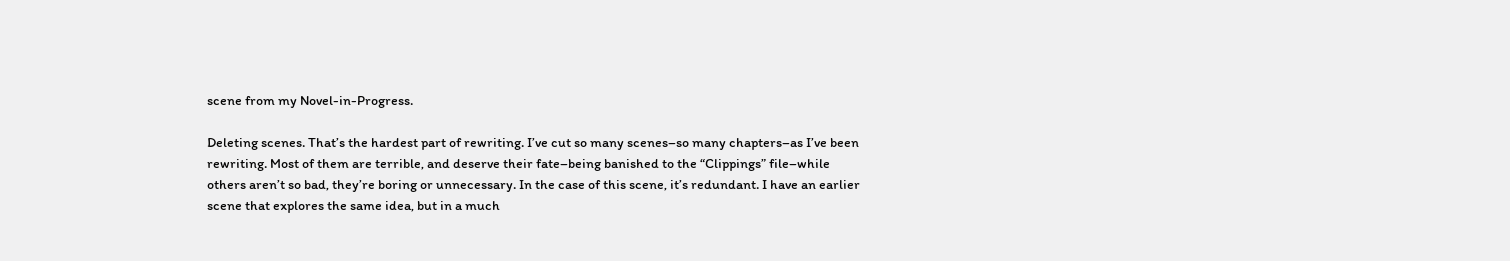scene from my Novel-in-Progress.

Deleting scenes. That’s the hardest part of rewriting. I’ve cut so many scenes–so many chapters–as I’ve been rewriting. Most of them are terrible, and deserve their fate–being banished to the “Clippings” file–while others aren’t so bad, they’re boring or unnecessary. In the case of this scene, it’s redundant. I have an earlier scene that explores the same idea, but in a much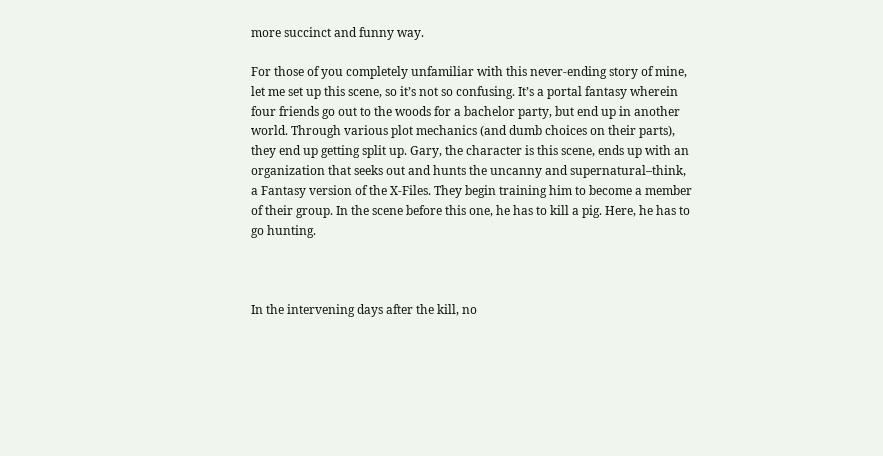more succinct and funny way.

For those of you completely unfamiliar with this never-ending story of mine, let me set up this scene, so it’s not so confusing. It’s a portal fantasy wherein four friends go out to the woods for a bachelor party, but end up in another world. Through various plot mechanics (and dumb choices on their parts), they end up getting split up. Gary, the character is this scene, ends up with an organization that seeks out and hunts the uncanny and supernatural–think, a Fantasy version of the X-Files. They begin training him to become a member of their group. In the scene before this one, he has to kill a pig. Here, he has to go hunting.



In the intervening days after the kill, no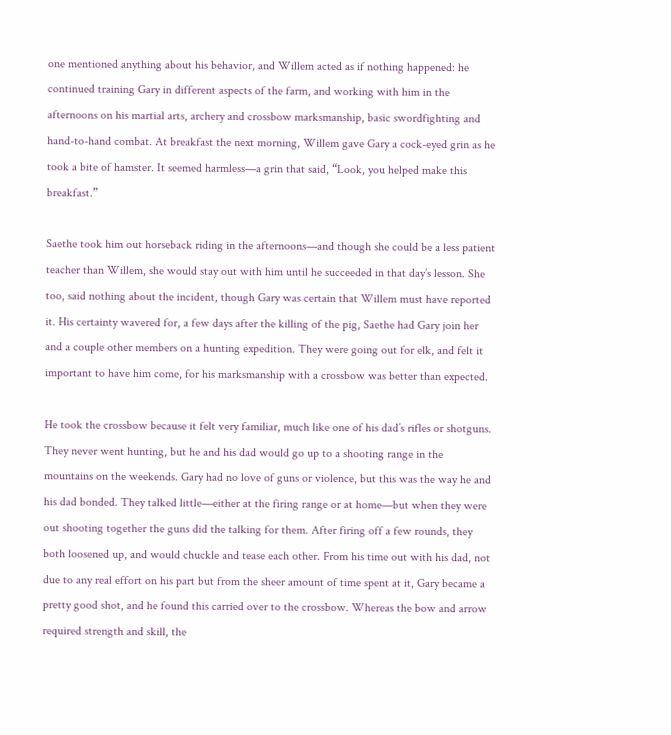one mentioned anything about his behavior, and Willem acted as if nothing happened: he continued training Gary in different aspects of the farm, and working with him in the afternoons on his martial arts, archery and crossbow marksmanship, basic swordfighting and hand-to-hand combat. At breakfast the next morning, Willem gave Gary a cock-eyed grin as he took a bite of hamster. It seemed harmless—a grin that said, “Look, you helped make this breakfast.”

Saethe took him out horseback riding in the afternoons—and though she could be a less patient teacher than Willem, she would stay out with him until he succeeded in that day’s lesson. She too, said nothing about the incident, though Gary was certain that Willem must have reported it. His certainty wavered for, a few days after the killing of the pig, Saethe had Gary join her and a couple other members on a hunting expedition. They were going out for elk, and felt it important to have him come, for his marksmanship with a crossbow was better than expected.

He took the crossbow because it felt very familiar, much like one of his dad’s rifles or shotguns. They never went hunting, but he and his dad would go up to a shooting range in the mountains on the weekends. Gary had no love of guns or violence, but this was the way he and his dad bonded. They talked little—either at the firing range or at home—but when they were out shooting together the guns did the talking for them. After firing off a few rounds, they both loosened up, and would chuckle and tease each other. From his time out with his dad, not due to any real effort on his part but from the sheer amount of time spent at it, Gary became a pretty good shot, and he found this carried over to the crossbow. Whereas the bow and arrow required strength and skill, the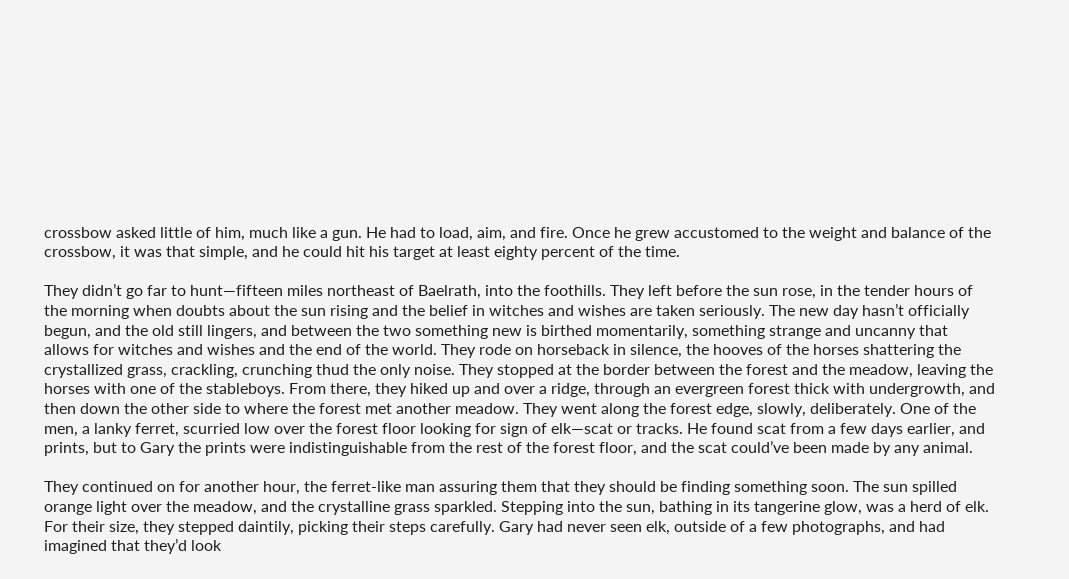crossbow asked little of him, much like a gun. He had to load, aim, and fire. Once he grew accustomed to the weight and balance of the crossbow, it was that simple, and he could hit his target at least eighty percent of the time.

They didn’t go far to hunt—fifteen miles northeast of Baelrath, into the foothills. They left before the sun rose, in the tender hours of the morning when doubts about the sun rising and the belief in witches and wishes are taken seriously. The new day hasn’t officially begun, and the old still lingers, and between the two something new is birthed momentarily, something strange and uncanny that allows for witches and wishes and the end of the world. They rode on horseback in silence, the hooves of the horses shattering the crystallized grass, crackling, crunching thud the only noise. They stopped at the border between the forest and the meadow, leaving the horses with one of the stableboys. From there, they hiked up and over a ridge, through an evergreen forest thick with undergrowth, and then down the other side to where the forest met another meadow. They went along the forest edge, slowly, deliberately. One of the men, a lanky ferret, scurried low over the forest floor looking for sign of elk—scat or tracks. He found scat from a few days earlier, and prints, but to Gary the prints were indistinguishable from the rest of the forest floor, and the scat could’ve been made by any animal.

They continued on for another hour, the ferret-like man assuring them that they should be finding something soon. The sun spilled orange light over the meadow, and the crystalline grass sparkled. Stepping into the sun, bathing in its tangerine glow, was a herd of elk. For their size, they stepped daintily, picking their steps carefully. Gary had never seen elk, outside of a few photographs, and had imagined that they’d look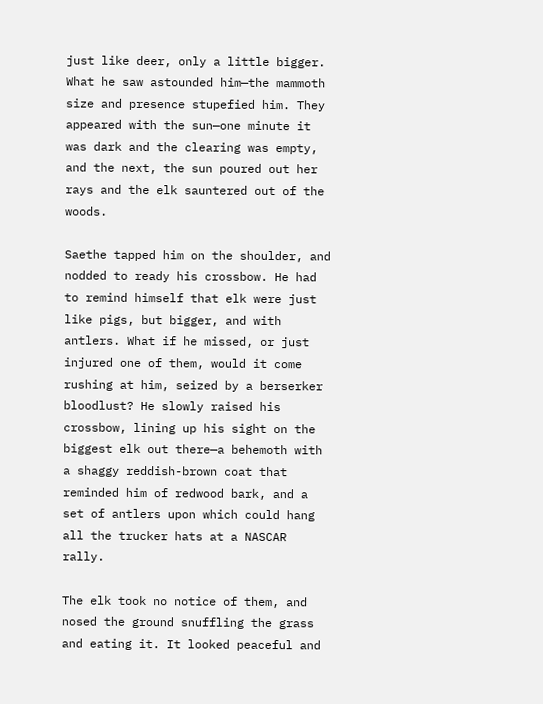just like deer, only a little bigger. What he saw astounded him—the mammoth size and presence stupefied him. They appeared with the sun—one minute it was dark and the clearing was empty, and the next, the sun poured out her rays and the elk sauntered out of the woods.

Saethe tapped him on the shoulder, and nodded to ready his crossbow. He had to remind himself that elk were just like pigs, but bigger, and with antlers. What if he missed, or just injured one of them, would it come rushing at him, seized by a berserker bloodlust? He slowly raised his crossbow, lining up his sight on the biggest elk out there—a behemoth with a shaggy reddish-brown coat that reminded him of redwood bark, and a set of antlers upon which could hang all the trucker hats at a NASCAR rally.

The elk took no notice of them, and nosed the ground snuffling the grass and eating it. It looked peaceful and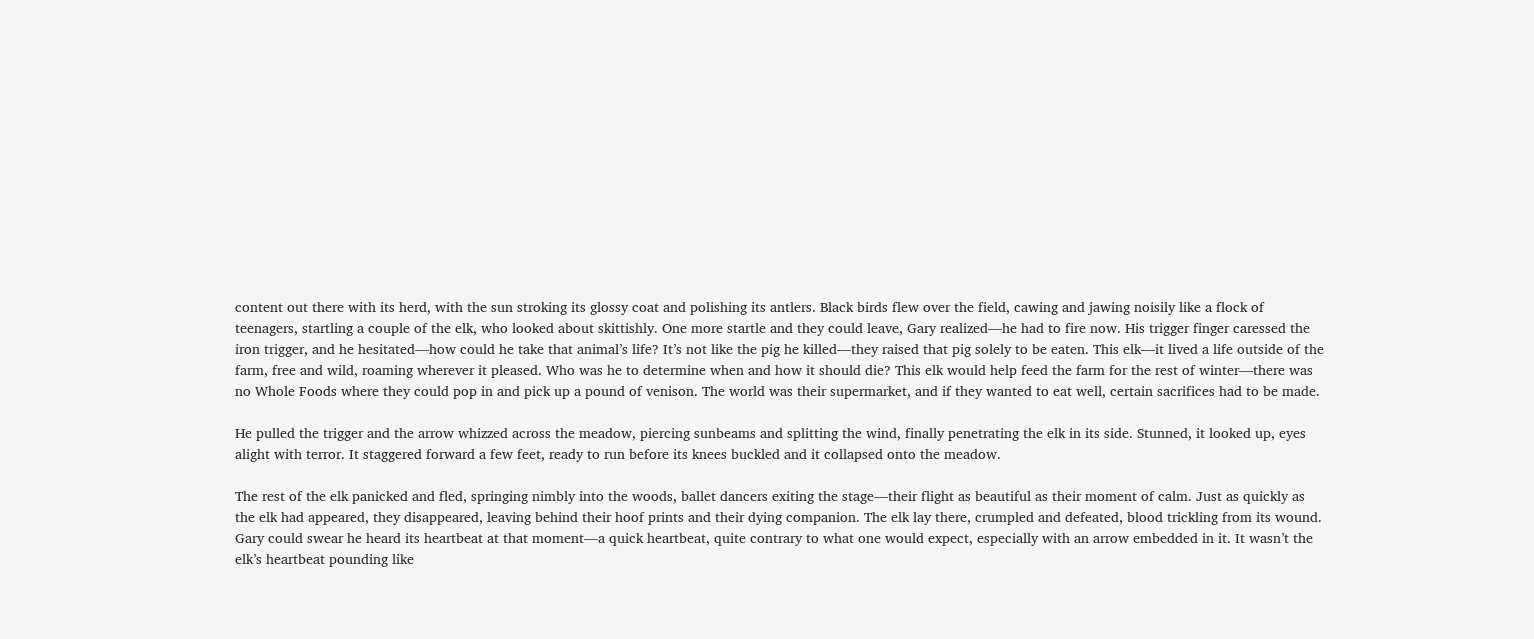content out there with its herd, with the sun stroking its glossy coat and polishing its antlers. Black birds flew over the field, cawing and jawing noisily like a flock of teenagers, startling a couple of the elk, who looked about skittishly. One more startle and they could leave, Gary realized—he had to fire now. His trigger finger caressed the iron trigger, and he hesitated—how could he take that animal’s life? It’s not like the pig he killed—they raised that pig solely to be eaten. This elk—it lived a life outside of the farm, free and wild, roaming wherever it pleased. Who was he to determine when and how it should die? This elk would help feed the farm for the rest of winter—there was no Whole Foods where they could pop in and pick up a pound of venison. The world was their supermarket, and if they wanted to eat well, certain sacrifices had to be made.

He pulled the trigger and the arrow whizzed across the meadow, piercing sunbeams and splitting the wind, finally penetrating the elk in its side. Stunned, it looked up, eyes alight with terror. It staggered forward a few feet, ready to run before its knees buckled and it collapsed onto the meadow.

The rest of the elk panicked and fled, springing nimbly into the woods, ballet dancers exiting the stage—their flight as beautiful as their moment of calm. Just as quickly as the elk had appeared, they disappeared, leaving behind their hoof prints and their dying companion. The elk lay there, crumpled and defeated, blood trickling from its wound. Gary could swear he heard its heartbeat at that moment—a quick heartbeat, quite contrary to what one would expect, especially with an arrow embedded in it. It wasn’t the elk’s heartbeat pounding like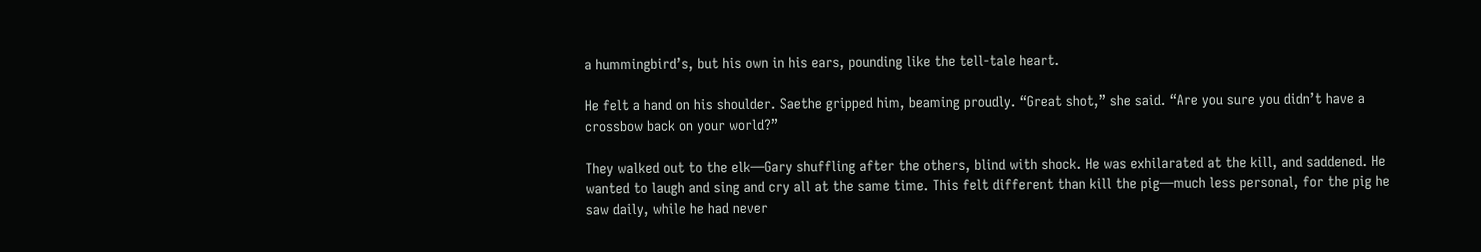a hummingbird’s, but his own in his ears, pounding like the tell-tale heart.

He felt a hand on his shoulder. Saethe gripped him, beaming proudly. “Great shot,” she said. “Are you sure you didn’t have a crossbow back on your world?”

They walked out to the elk—Gary shuffling after the others, blind with shock. He was exhilarated at the kill, and saddened. He wanted to laugh and sing and cry all at the same time. This felt different than kill the pig—much less personal, for the pig he saw daily, while he had never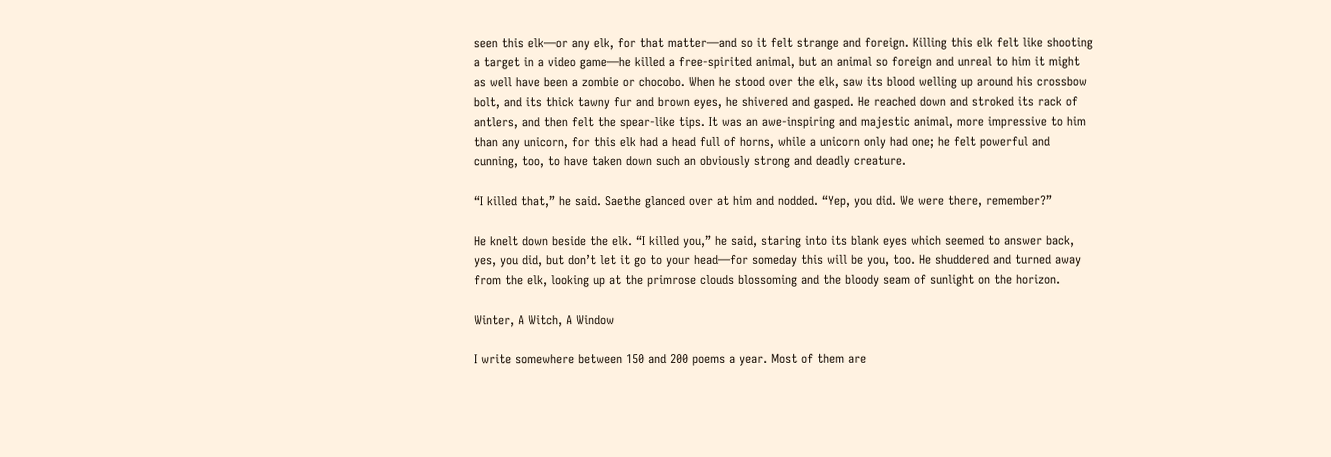seen this elk—or any elk, for that matter—and so it felt strange and foreign. Killing this elk felt like shooting a target in a video game—he killed a free-spirited animal, but an animal so foreign and unreal to him it might as well have been a zombie or chocobo. When he stood over the elk, saw its blood welling up around his crossbow bolt, and its thick tawny fur and brown eyes, he shivered and gasped. He reached down and stroked its rack of antlers, and then felt the spear-like tips. It was an awe-inspiring and majestic animal, more impressive to him than any unicorn, for this elk had a head full of horns, while a unicorn only had one; he felt powerful and cunning, too, to have taken down such an obviously strong and deadly creature.

“I killed that,” he said. Saethe glanced over at him and nodded. “Yep, you did. We were there, remember?”

He knelt down beside the elk. “I killed you,” he said, staring into its blank eyes which seemed to answer back, yes, you did, but don’t let it go to your head—for someday this will be you, too. He shuddered and turned away from the elk, looking up at the primrose clouds blossoming and the bloody seam of sunlight on the horizon.

Winter, A Witch, A Window

I write somewhere between 150 and 200 poems a year. Most of them are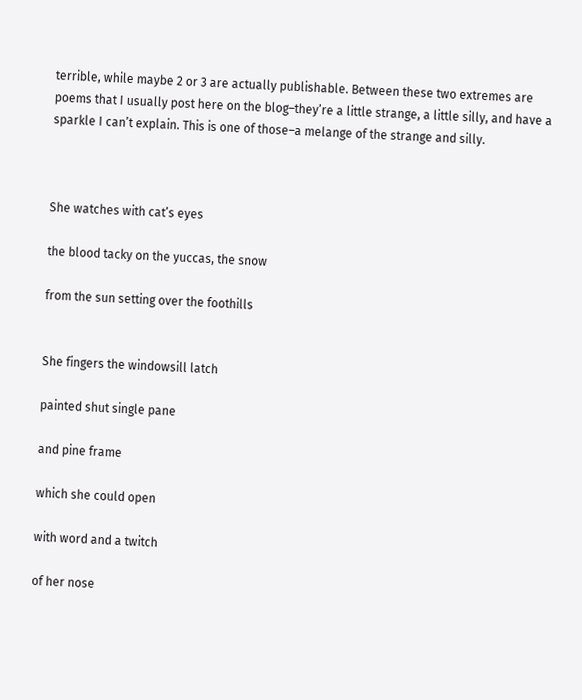terrible, while maybe 2 or 3 are actually publishable. Between these two extremes are poems that I usually post here on the blog–they’re a little strange, a little silly, and have a sparkle I can’t explain. This is one of those–a melange of the strange and silly.



She watches with cat’s eyes

the blood tacky on the yuccas, the snow

from the sun setting over the foothills


She fingers the windowsill latch

painted shut single pane

and pine frame

which she could open

with word and a twitch

of her nose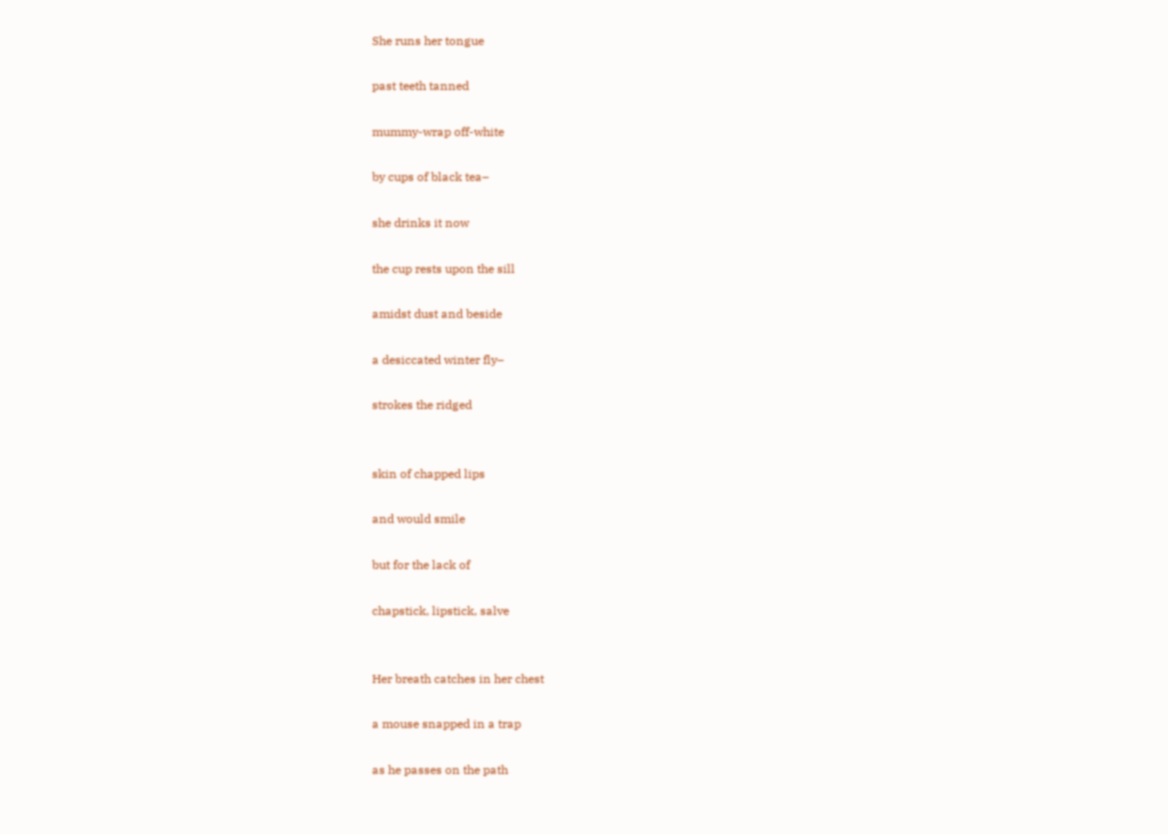She runs her tongue

past teeth tanned

mummy-wrap off-white

by cups of black tea–

she drinks it now

the cup rests upon the sill

amidst dust and beside

a desiccated winter fly–

strokes the ridged


skin of chapped lips

and would smile

but for the lack of

chapstick, lipstick, salve


Her breath catches in her chest

a mouse snapped in a trap

as he passes on the path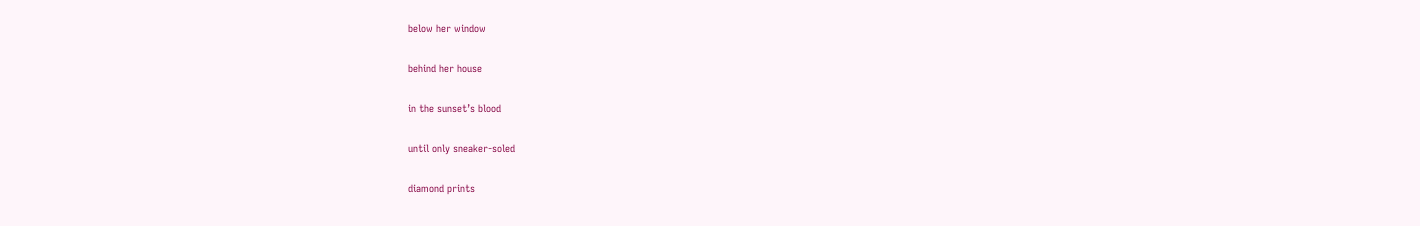below her window

behind her house

in the sunset’s blood

until only sneaker-soled

diamond prints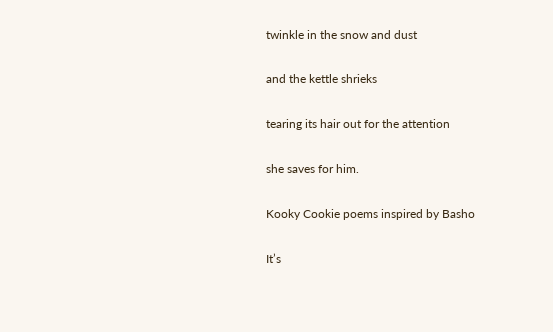twinkle in the snow and dust

and the kettle shrieks

tearing its hair out for the attention

she saves for him.

Kooky Cookie poems inspired by Basho

It’s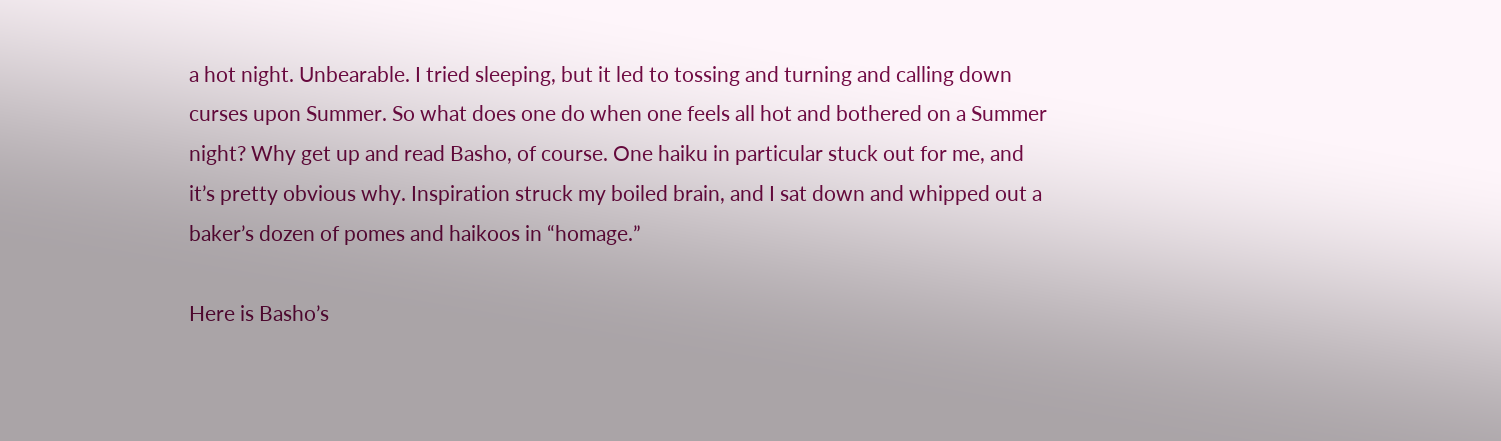a hot night. Unbearable. I tried sleeping, but it led to tossing and turning and calling down curses upon Summer. So what does one do when one feels all hot and bothered on a Summer night? Why get up and read Basho, of course. One haiku in particular stuck out for me, and it’s pretty obvious why. Inspiration struck my boiled brain, and I sat down and whipped out a baker’s dozen of pomes and haikoos in “homage.”

Here is Basho’s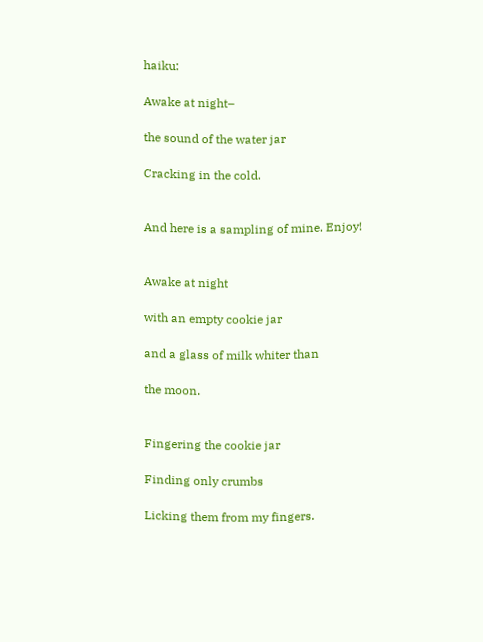haiku:

Awake at night–

the sound of the water jar

Cracking in the cold.


And here is a sampling of mine. Enjoy!


Awake at night

with an empty cookie jar

and a glass of milk whiter than

the moon.


Fingering the cookie jar

Finding only crumbs

Licking them from my fingers.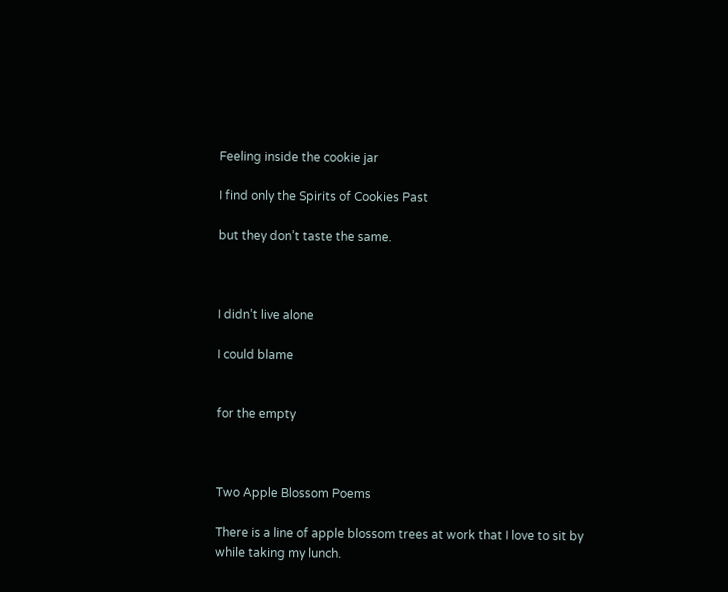Feeling inside the cookie jar

I find only the Spirits of Cookies Past

but they don’t taste the same.



I didn’t live alone

I could blame


for the empty



Two Apple Blossom Poems

There is a line of apple blossom trees at work that I love to sit by while taking my lunch.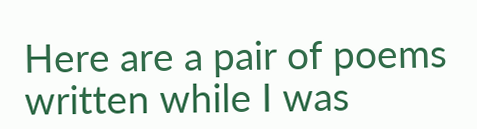Here are a pair of poems written while I was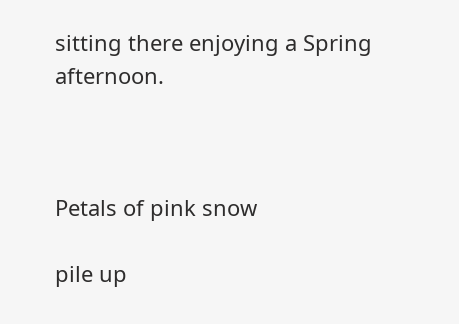sitting there enjoying a Spring afternoon.



Petals of pink snow

pile up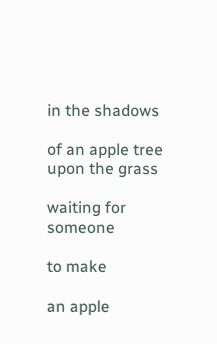in the shadows

of an apple tree upon the grass

waiting for someone

to make

an apple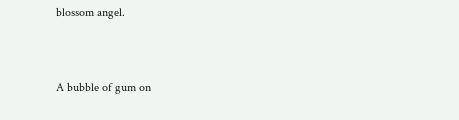blossom angel.



A bubble of gum on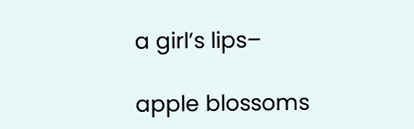a girl’s lips–

apple blossoms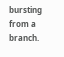bursting from a branch.